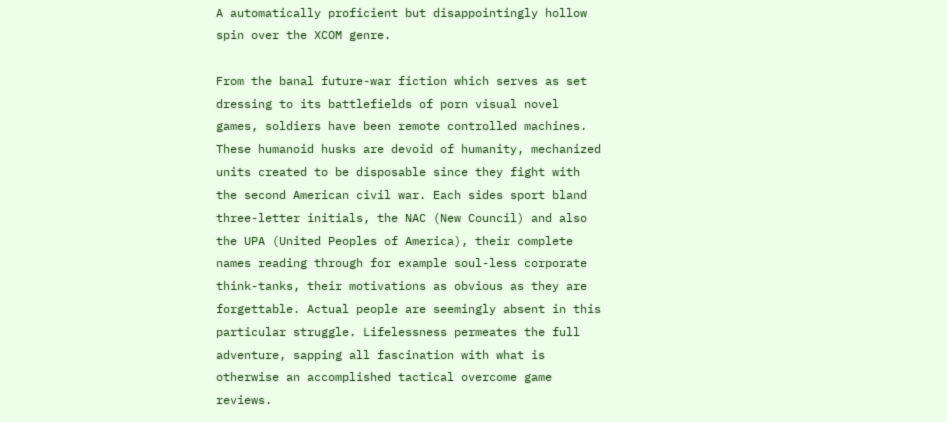A automatically proficient but disappointingly hollow spin over the XCOM genre.

From the banal future-war fiction which serves as set dressing to its battlefields of porn visual novel games, soldiers have been remote controlled machines. These humanoid husks are devoid of humanity, mechanized units created to be disposable since they fight with the second American civil war. Each sides sport bland three-letter initials, the NAC (New Council) and also the UPA (United Peoples of America), their complete names reading through for example soul-less corporate think-tanks, their motivations as obvious as they are forgettable. Actual people are seemingly absent in this particular struggle. Lifelessness permeates the full adventure, sapping all fascination with what is otherwise an accomplished tactical overcome game reviews.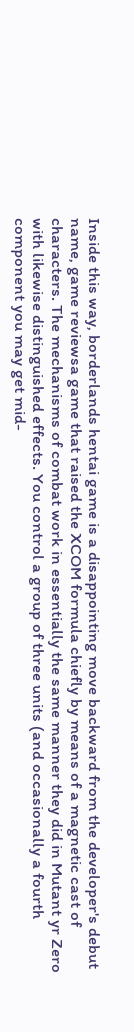Inside this way, borderlands hentai game is a disappointing move backward from the developer's debut name, game reviewsa game that raised the XCOM formula chiefly by means of a magnetic cast of characters. The mechanisms of combat work in essentially the same manner they did in Mutant yr Zero with likewise distinguished effects. You control a group of three units (and occasionally a fourth component you may get mid-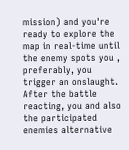mission) and you're ready to explore the map in real-time until the enemy spots you , preferably, you trigger an onslaught. After the battle reacting, you and also the participated enemies alternative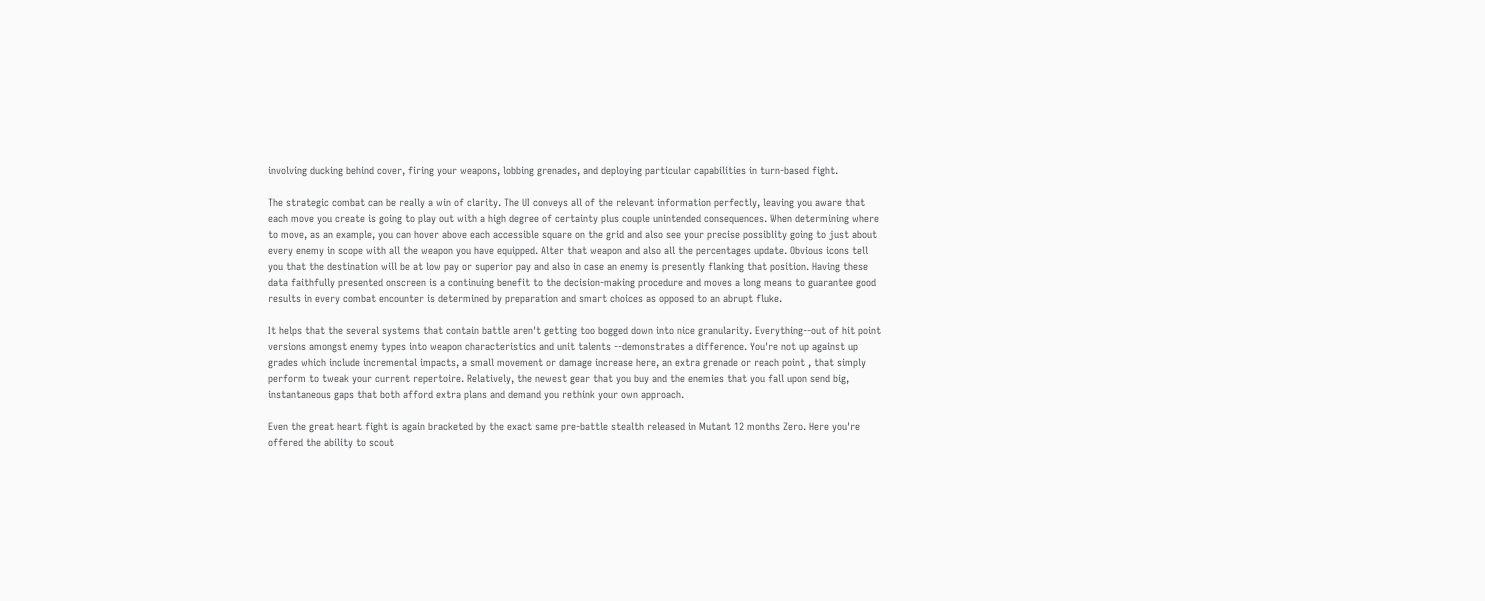involving ducking behind cover, firing your weapons, lobbing grenades, and deploying particular capabilities in turn-based fight.

The strategic combat can be really a win of clarity. The UI conveys all of the relevant information perfectly, leaving you aware that each move you create is going to play out with a high degree of certainty plus couple unintended consequences. When determining where to move, as an example, you can hover above each accessible square on the grid and also see your precise possiblity going to just about every enemy in scope with all the weapon you have equipped. Alter that weapon and also all the percentages update. Obvious icons tell you that the destination will be at low pay or superior pay and also in case an enemy is presently flanking that position. Having these data faithfully presented onscreen is a continuing benefit to the decision-making procedure and moves a long means to guarantee good results in every combat encounter is determined by preparation and smart choices as opposed to an abrupt fluke.

It helps that the several systems that contain battle aren't getting too bogged down into nice granularity. Everything--out of hit point versions amongst enemy types into weapon characteristics and unit talents --demonstrates a difference. You're not up against up grades which include incremental impacts, a small movement or damage increase here, an extra grenade or reach point , that simply perform to tweak your current repertoire. Relatively, the newest gear that you buy and the enemies that you fall upon send big, instantaneous gaps that both afford extra plans and demand you rethink your own approach.

Even the great heart fight is again bracketed by the exact same pre-battle stealth released in Mutant 12 months Zero. Here you're offered the ability to scout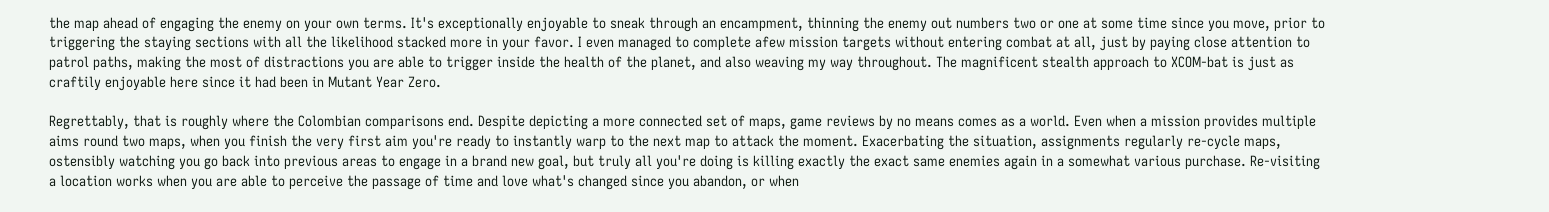the map ahead of engaging the enemy on your own terms. It's exceptionally enjoyable to sneak through an encampment, thinning the enemy out numbers two or one at some time since you move, prior to triggering the staying sections with all the likelihood stacked more in your favor. I even managed to complete afew mission targets without entering combat at all, just by paying close attention to patrol paths, making the most of distractions you are able to trigger inside the health of the planet, and also weaving my way throughout. The magnificent stealth approach to XCOM-bat is just as craftily enjoyable here since it had been in Mutant Year Zero.

Regrettably, that is roughly where the Colombian comparisons end. Despite depicting a more connected set of maps, game reviews by no means comes as a world. Even when a mission provides multiple aims round two maps, when you finish the very first aim you're ready to instantly warp to the next map to attack the moment. Exacerbating the situation, assignments regularly re-cycle maps, ostensibly watching you go back into previous areas to engage in a brand new goal, but truly all you're doing is killing exactly the exact same enemies again in a somewhat various purchase. Re-visiting a location works when you are able to perceive the passage of time and love what's changed since you abandon, or when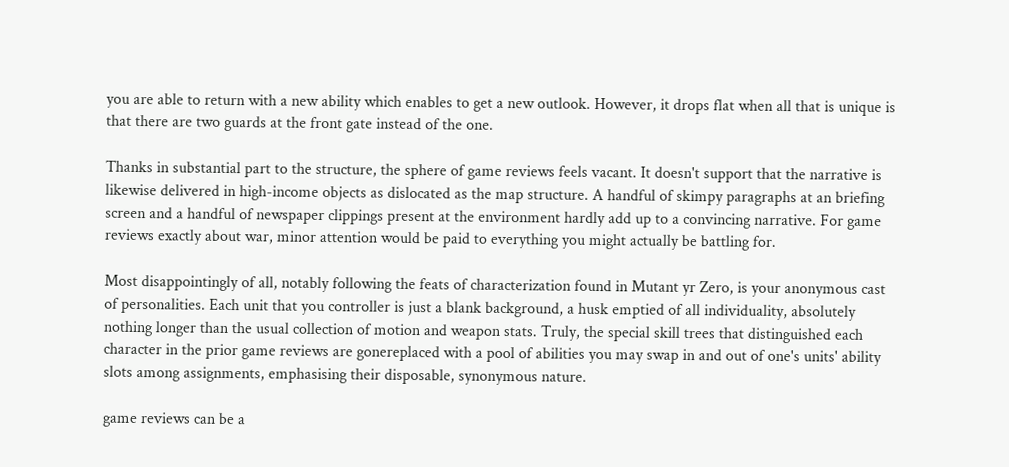you are able to return with a new ability which enables to get a new outlook. However, it drops flat when all that is unique is that there are two guards at the front gate instead of the one.

Thanks in substantial part to the structure, the sphere of game reviews feels vacant. It doesn't support that the narrative is likewise delivered in high-income objects as dislocated as the map structure. A handful of skimpy paragraphs at an briefing screen and a handful of newspaper clippings present at the environment hardly add up to a convincing narrative. For game reviews exactly about war, minor attention would be paid to everything you might actually be battling for.

Most disappointingly of all, notably following the feats of characterization found in Mutant yr Zero, is your anonymous cast of personalities. Each unit that you controller is just a blank background, a husk emptied of all individuality, absolutely nothing longer than the usual collection of motion and weapon stats. Truly, the special skill trees that distinguished each character in the prior game reviews are gonereplaced with a pool of abilities you may swap in and out of one's units' ability slots among assignments, emphasising their disposable, synonymous nature.

game reviews can be a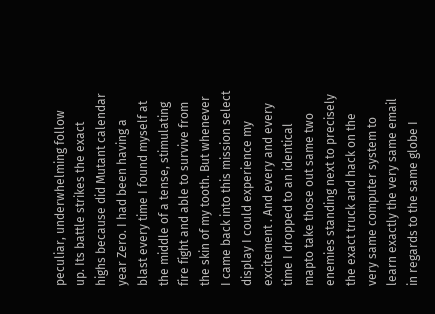peculiar, underwhelming follow up. Its battle strikes the exact highs because did Mutant calendar year Zero. I had been having a blast every time I found myself at the middle of a tense, stimulating fire fight and able to survive from the skin of my tooth. But whenever I came back into this mission select display I could experience my excitement . And every and every time I dropped to an identical mapto take those out same two enemies standing next to precisely the exact truck and hack on the very same computer system to learn exactly the very same email in regards to the same globe I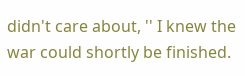didn't care about, '' I knew the war could shortly be finished.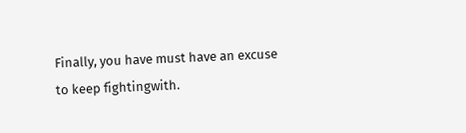Finally, you have must have an excuse to keep fightingwith.